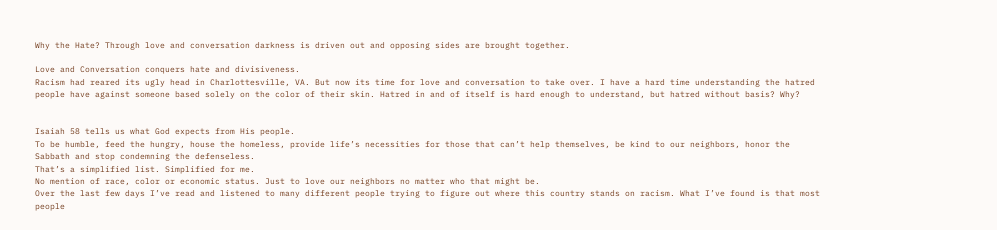Why the Hate? Through love and conversation darkness is driven out and opposing sides are brought together.

Love and Conversation conquers hate and divisiveness.
Racism had reared its ugly head in Charlottesville, VA. But now its time for love and conversation to take over. I have a hard time understanding the hatred people have against someone based solely on the color of their skin. Hatred in and of itself is hard enough to understand, but hatred without basis? Why?


Isaiah 58 tells us what God expects from His people.
To be humble, feed the hungry, house the homeless, provide life’s necessities for those that can’t help themselves, be kind to our neighbors, honor the Sabbath and stop condemning the defenseless.
That’s a simplified list. Simplified for me.
No mention of race, color or economic status. Just to love our neighbors no matter who that might be.
Over the last few days I’ve read and listened to many different people trying to figure out where this country stands on racism. What I’ve found is that most people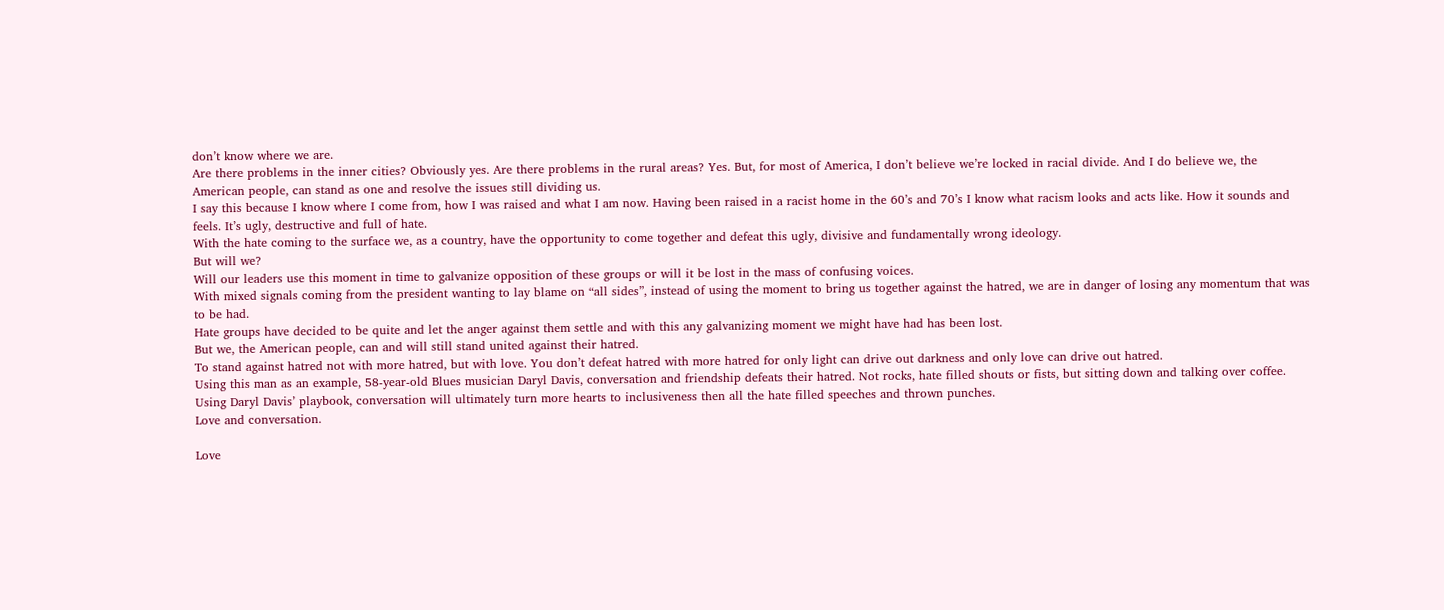don’t know where we are.
Are there problems in the inner cities? Obviously yes. Are there problems in the rural areas? Yes. But, for most of America, I don’t believe we’re locked in racial divide. And I do believe we, the American people, can stand as one and resolve the issues still dividing us.
I say this because I know where I come from, how I was raised and what I am now. Having been raised in a racist home in the 60’s and 70’s I know what racism looks and acts like. How it sounds and feels. It’s ugly, destructive and full of hate.
With the hate coming to the surface we, as a country, have the opportunity to come together and defeat this ugly, divisive and fundamentally wrong ideology.
But will we?
Will our leaders use this moment in time to galvanize opposition of these groups or will it be lost in the mass of confusing voices.
With mixed signals coming from the president wanting to lay blame on “all sides”, instead of using the moment to bring us together against the hatred, we are in danger of losing any momentum that was to be had.
Hate groups have decided to be quite and let the anger against them settle and with this any galvanizing moment we might have had has been lost.
But we, the American people, can and will still stand united against their hatred.
To stand against hatred not with more hatred, but with love. You don’t defeat hatred with more hatred for only light can drive out darkness and only love can drive out hatred.
Using this man as an example, 58-year-old Blues musician Daryl Davis, conversation and friendship defeats their hatred. Not rocks, hate filled shouts or fists, but sitting down and talking over coffee.
Using Daryl Davis’ playbook, conversation will ultimately turn more hearts to inclusiveness then all the hate filled speeches and thrown punches.
Love and conversation.

Love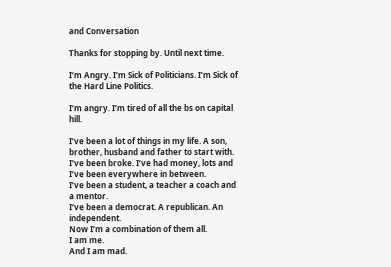and Conversation

Thanks for stopping by. Until next time.

I’m Angry. I’m Sick of Politicians. I’m Sick of the Hard Line Politics.

I’m angry. I’m tired of all the bs on capital hill.

I’ve been a lot of things in my life. A son, brother, husband and father to start with.
I’ve been broke. I’ve had money, lots and I’ve been everywhere in between.
I’ve been a student, a teacher a coach and a mentor.
I’ve been a democrat. A republican. An independent.
Now I’m a combination of them all.
I am me.
And I am mad.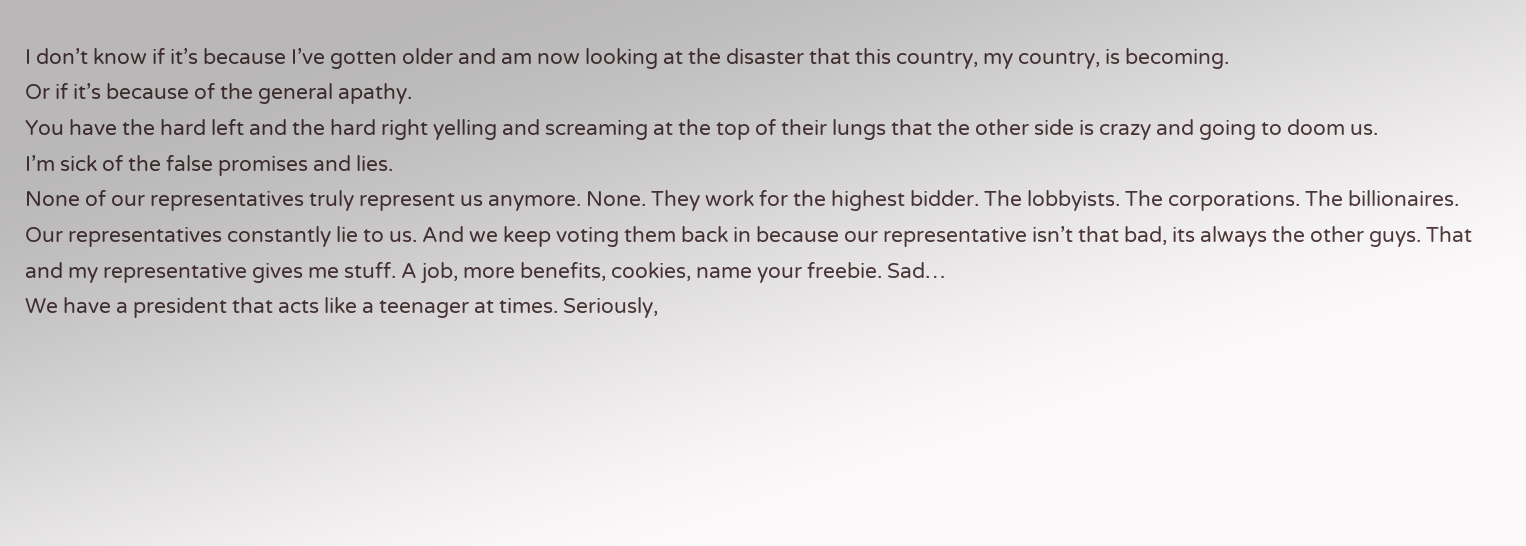I don’t know if it’s because I’ve gotten older and am now looking at the disaster that this country, my country, is becoming.
Or if it’s because of the general apathy.
You have the hard left and the hard right yelling and screaming at the top of their lungs that the other side is crazy and going to doom us.
I’m sick of the false promises and lies.
None of our representatives truly represent us anymore. None. They work for the highest bidder. The lobbyists. The corporations. The billionaires.
Our representatives constantly lie to us. And we keep voting them back in because our representative isn’t that bad, its always the other guys. That and my representative gives me stuff. A job, more benefits, cookies, name your freebie. Sad…
We have a president that acts like a teenager at times. Seriously,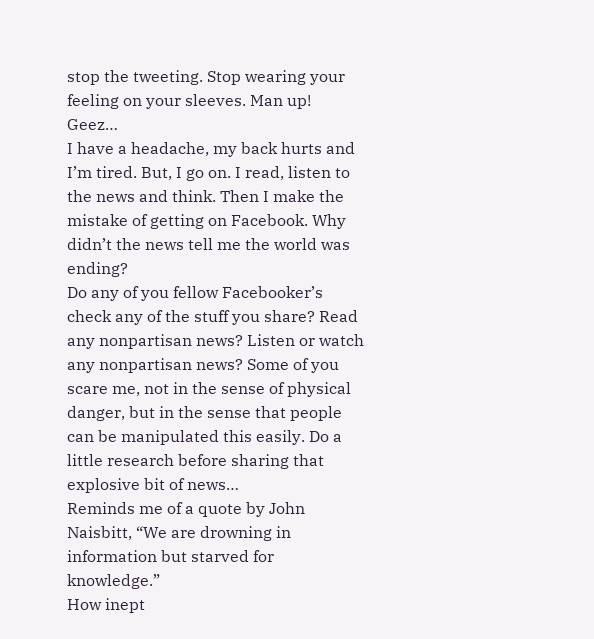stop the tweeting. Stop wearing your feeling on your sleeves. Man up! Geez…
I have a headache, my back hurts and I’m tired. But, I go on. I read, listen to the news and think. Then I make the mistake of getting on Facebook. Why didn’t the news tell me the world was ending?
Do any of you fellow Facebooker’s check any of the stuff you share? Read any nonpartisan news? Listen or watch any nonpartisan news? Some of you scare me, not in the sense of physical danger, but in the sense that people can be manipulated this easily. Do a little research before sharing that explosive bit of news…
Reminds me of a quote by John Naisbitt, “We are drowning in information but starved for knowledge.”
How inept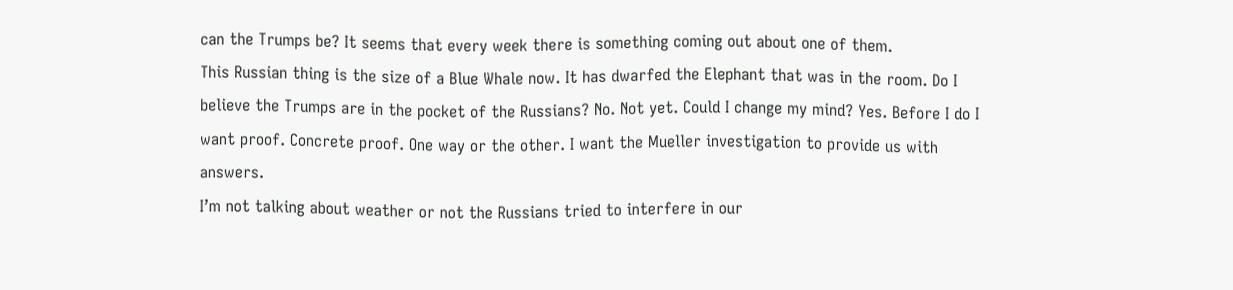can the Trumps be? It seems that every week there is something coming out about one of them.
This Russian thing is the size of a Blue Whale now. It has dwarfed the Elephant that was in the room. Do I believe the Trumps are in the pocket of the Russians? No. Not yet. Could I change my mind? Yes. Before I do I want proof. Concrete proof. One way or the other. I want the Mueller investigation to provide us with answers.
I’m not talking about weather or not the Russians tried to interfere in our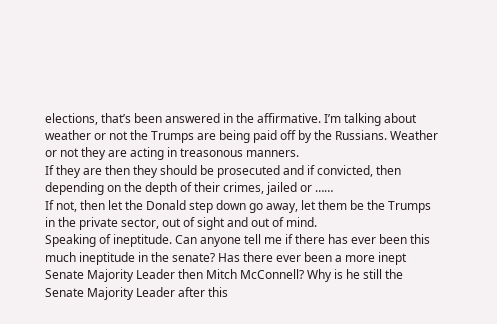elections, that’s been answered in the affirmative. I’m talking about weather or not the Trumps are being paid off by the Russians. Weather or not they are acting in treasonous manners.
If they are then they should be prosecuted and if convicted, then depending on the depth of their crimes, jailed or ……
If not, then let the Donald step down go away, let them be the Trumps in the private sector, out of sight and out of mind.
Speaking of ineptitude. Can anyone tell me if there has ever been this much ineptitude in the senate? Has there ever been a more inept Senate Majority Leader then Mitch McConnell? Why is he still the Senate Majority Leader after this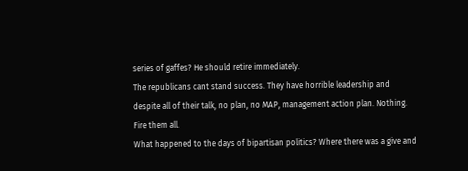series of gaffes? He should retire immediately.
The republicans cant stand success. They have horrible leadership and despite all of their talk, no plan, no MAP, management action plan. Nothing.
Fire them all.
What happened to the days of bipartisan politics? Where there was a give and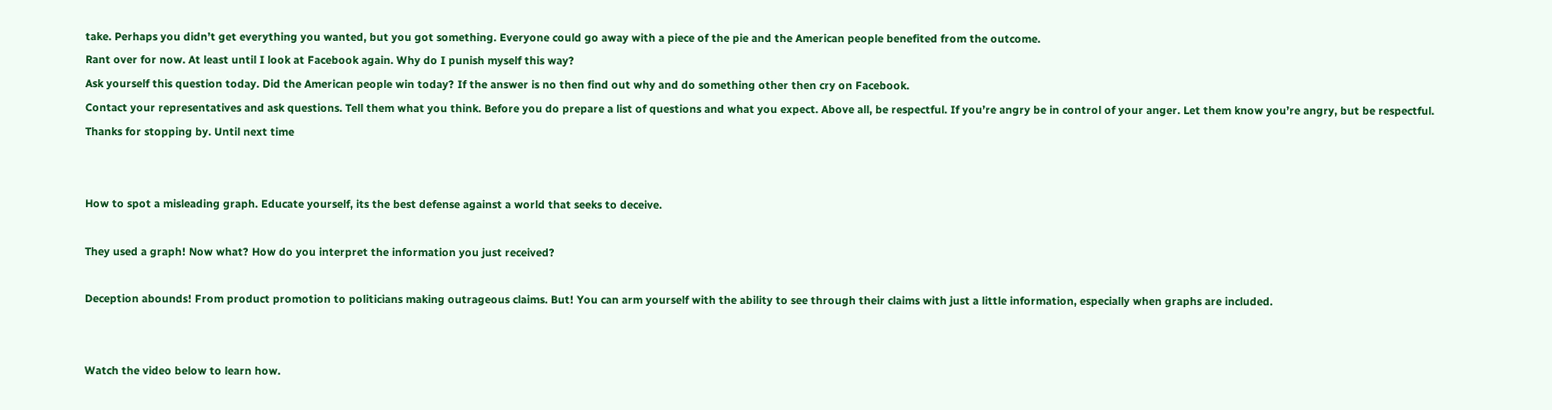take. Perhaps you didn’t get everything you wanted, but you got something. Everyone could go away with a piece of the pie and the American people benefited from the outcome.
Rant over for now. At least until I look at Facebook again. Why do I punish myself this way?
Ask yourself this question today. Did the American people win today? If the answer is no then find out why and do something other then cry on Facebook.
Contact your representatives and ask questions. Tell them what you think. Before you do prepare a list of questions and what you expect. Above all, be respectful. If you’re angry be in control of your anger. Let them know you’re angry, but be respectful.
Thanks for stopping by. Until next time


How to spot a misleading graph. Educate yourself, its the best defense against a world that seeks to deceive.

They used a graph! Now what? How do you interpret the information you just received?

Deception abounds! From product promotion to politicians making outrageous claims. But! You can arm yourself with the ability to see through their claims with just a little information, especially when graphs are included.


Watch the video below to learn how.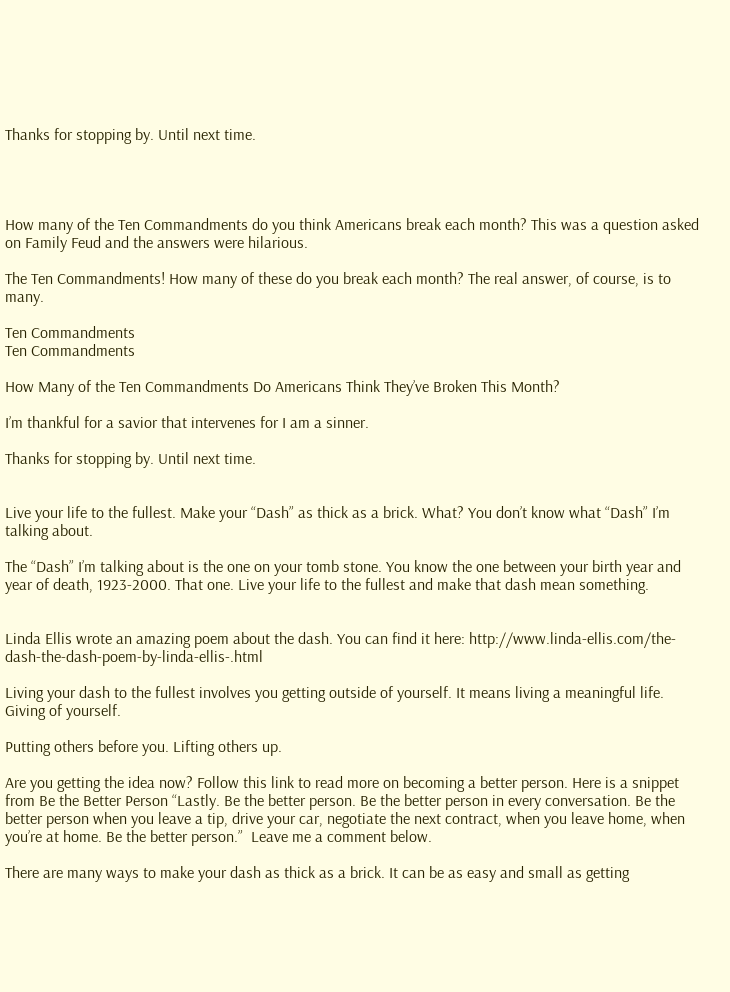Thanks for stopping by. Until next time.




How many of the Ten Commandments do you think Americans break each month? This was a question asked on Family Feud and the answers were hilarious.

The Ten Commandments! How many of these do you break each month? The real answer, of course, is to many.

Ten Commandments
Ten Commandments

How Many of the Ten Commandments Do Americans Think They’ve Broken This Month?

I’m thankful for a savior that intervenes for I am a sinner.

Thanks for stopping by. Until next time.


Live your life to the fullest. Make your “Dash” as thick as a brick. What? You don’t know what “Dash” I’m talking about.

The “Dash” I’m talking about is the one on your tomb stone. You know the one between your birth year and year of death, 1923-2000. That one. Live your life to the fullest and make that dash mean something.


Linda Ellis wrote an amazing poem about the dash. You can find it here: http://www.linda-ellis.com/the-dash-the-dash-poem-by-linda-ellis-.html

Living your dash to the fullest involves you getting outside of yourself. It means living a meaningful life. Giving of yourself.

Putting others before you. Lifting others up.

Are you getting the idea now? Follow this link to read more on becoming a better person. Here is a snippet from Be the Better Person “Lastly. Be the better person. Be the better person in every conversation. Be the better person when you leave a tip, drive your car, negotiate the next contract, when you leave home, when you’re at home. Be the better person.”  Leave me a comment below.

There are many ways to make your dash as thick as a brick. It can be as easy and small as getting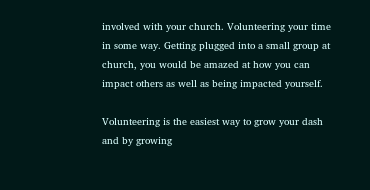involved with your church. Volunteering your time in some way. Getting plugged into a small group at church, you would be amazed at how you can impact others as well as being impacted yourself.

Volunteering is the easiest way to grow your dash and by growing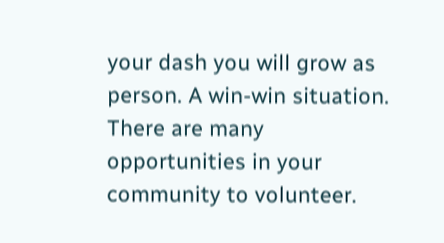your dash you will grow as person. A win-win situation. There are many opportunities in your community to volunteer.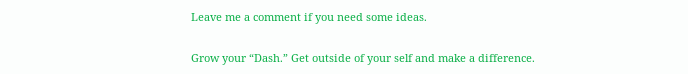Leave me a comment if you need some ideas.

Grow your “Dash.” Get outside of your self and make a difference.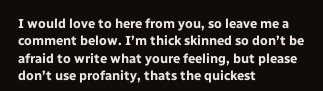I would love to here from you, so leave me a comment below. I’m thick skinned so don’t be afraid to write what youre feeling, but please don’t use profanity, thats the quickest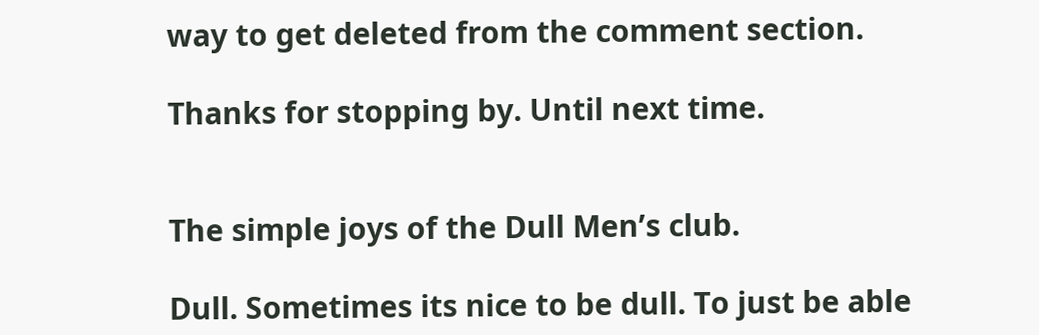way to get deleted from the comment section.

Thanks for stopping by. Until next time.


The simple joys of the Dull Men’s club.

Dull. Sometimes its nice to be dull. To just be able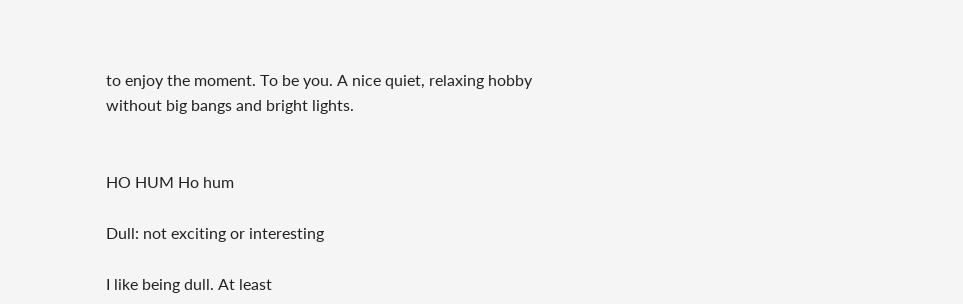to enjoy the moment. To be you. A nice quiet, relaxing hobby without big bangs and bright lights.


HO HUM Ho hum

Dull: not exciting or interesting

I like being dull. At least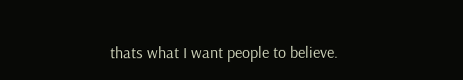thats what I want people to believe.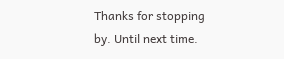Thanks for stopping by. Until next time.